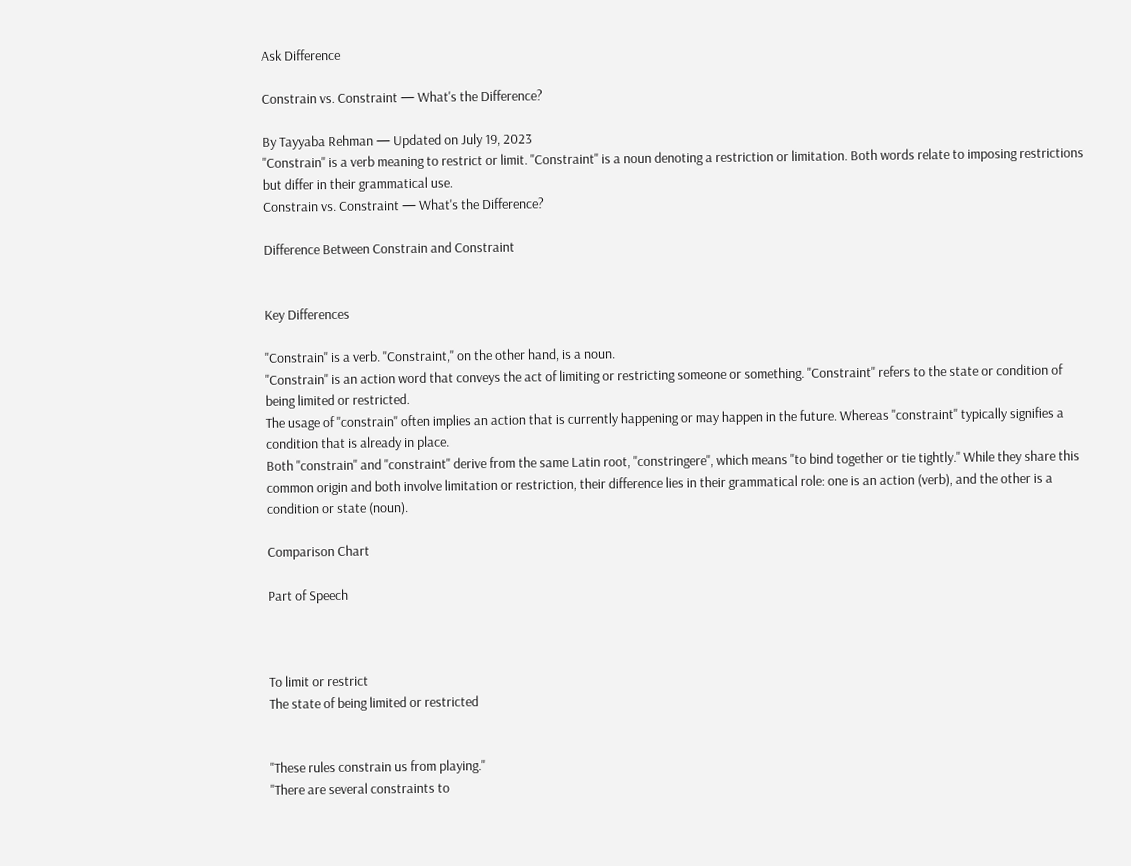Ask Difference

Constrain vs. Constraint — What's the Difference?

By Tayyaba Rehman — Updated on July 19, 2023
"Constrain" is a verb meaning to restrict or limit. "Constraint" is a noun denoting a restriction or limitation. Both words relate to imposing restrictions but differ in their grammatical use.
Constrain vs. Constraint — What's the Difference?

Difference Between Constrain and Constraint


Key Differences

"Constrain" is a verb. "Constraint," on the other hand, is a noun.
"Constrain" is an action word that conveys the act of limiting or restricting someone or something. "Constraint" refers to the state or condition of being limited or restricted.
The usage of "constrain" often implies an action that is currently happening or may happen in the future. Whereas "constraint" typically signifies a condition that is already in place.
Both "constrain" and "constraint" derive from the same Latin root, "constringere", which means "to bind together or tie tightly." While they share this common origin and both involve limitation or restriction, their difference lies in their grammatical role: one is an action (verb), and the other is a condition or state (noun).

Comparison Chart

Part of Speech



To limit or restrict
The state of being limited or restricted


"These rules constrain us from playing."
"There are several constraints to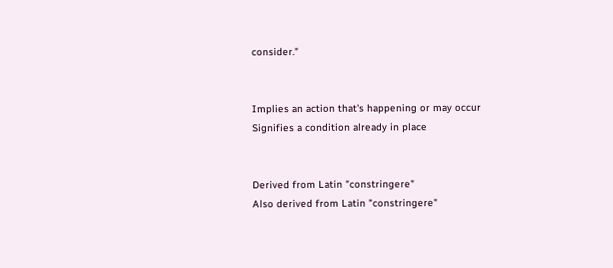consider."


Implies an action that's happening or may occur
Signifies a condition already in place


Derived from Latin "constringere"
Also derived from Latin "constringere"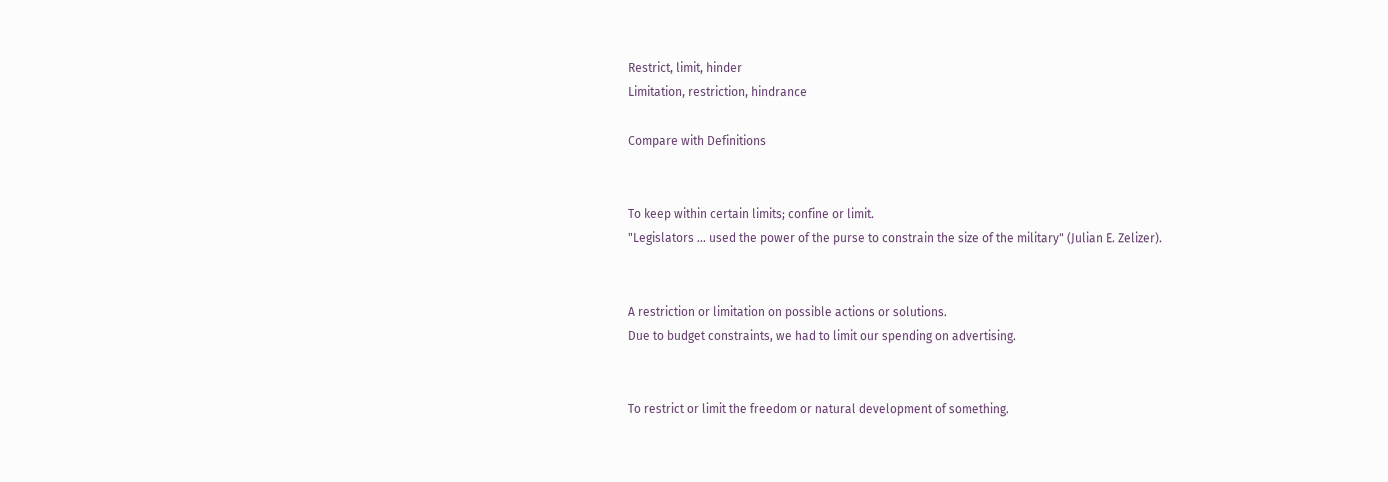Restrict, limit, hinder
Limitation, restriction, hindrance

Compare with Definitions


To keep within certain limits; confine or limit.
"Legislators ... used the power of the purse to constrain the size of the military" (Julian E. Zelizer).


A restriction or limitation on possible actions or solutions.
Due to budget constraints, we had to limit our spending on advertising.


To restrict or limit the freedom or natural development of something.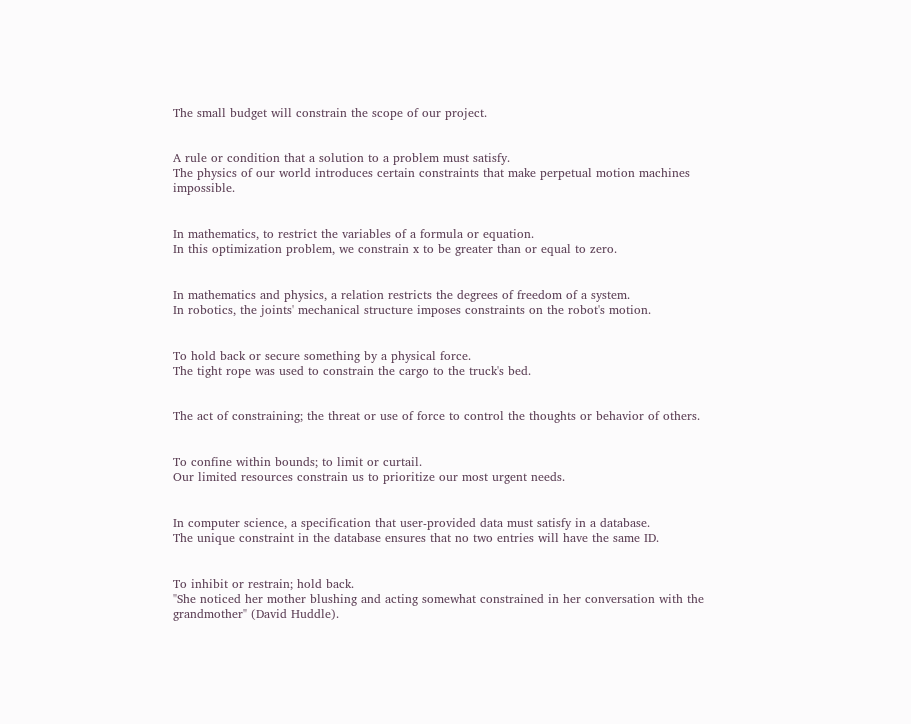The small budget will constrain the scope of our project.


A rule or condition that a solution to a problem must satisfy.
The physics of our world introduces certain constraints that make perpetual motion machines impossible.


In mathematics, to restrict the variables of a formula or equation.
In this optimization problem, we constrain x to be greater than or equal to zero.


In mathematics and physics, a relation restricts the degrees of freedom of a system.
In robotics, the joints' mechanical structure imposes constraints on the robot's motion.


To hold back or secure something by a physical force.
The tight rope was used to constrain the cargo to the truck's bed.


The act of constraining; the threat or use of force to control the thoughts or behavior of others.


To confine within bounds; to limit or curtail.
Our limited resources constrain us to prioritize our most urgent needs.


In computer science, a specification that user-provided data must satisfy in a database.
The unique constraint in the database ensures that no two entries will have the same ID.


To inhibit or restrain; hold back.
"She noticed her mother blushing and acting somewhat constrained in her conversation with the grandmother" (David Huddle).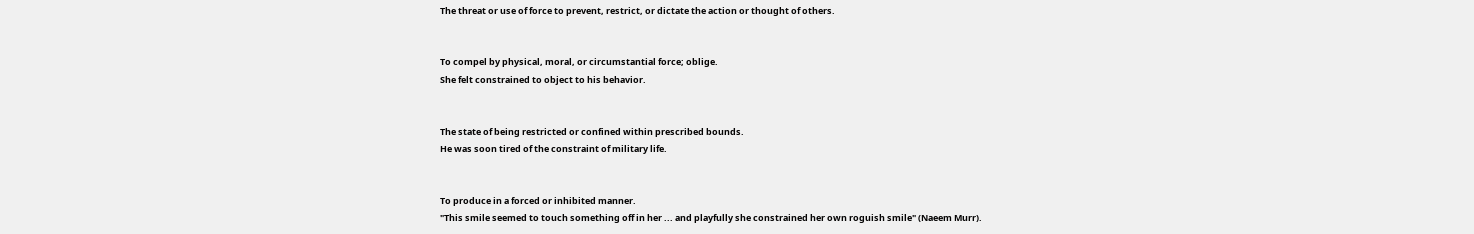The threat or use of force to prevent, restrict, or dictate the action or thought of others.


To compel by physical, moral, or circumstantial force; oblige.
She felt constrained to object to his behavior.


The state of being restricted or confined within prescribed bounds.
He was soon tired of the constraint of military life.


To produce in a forced or inhibited manner.
"This smile seemed to touch something off in her ... and playfully she constrained her own roguish smile" (Naeem Murr).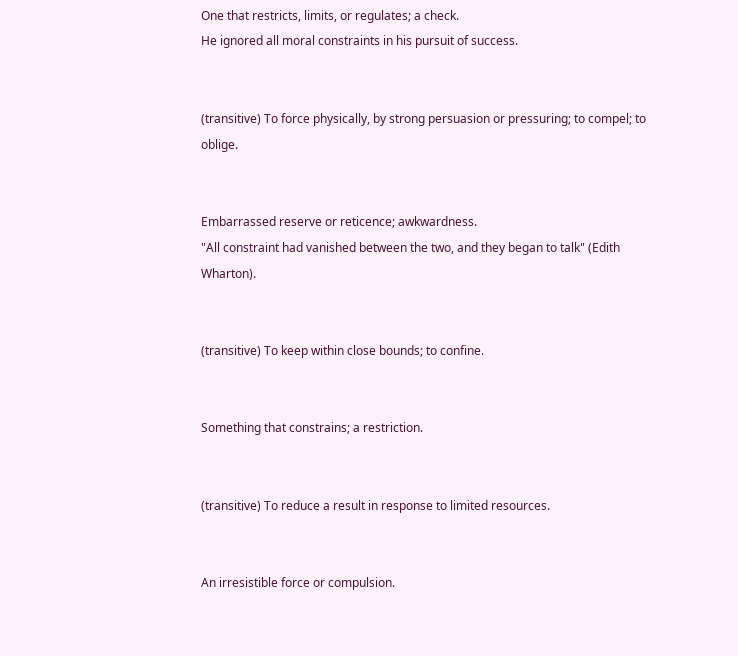One that restricts, limits, or regulates; a check.
He ignored all moral constraints in his pursuit of success.


(transitive) To force physically, by strong persuasion or pressuring; to compel; to oblige.


Embarrassed reserve or reticence; awkwardness.
"All constraint had vanished between the two, and they began to talk" (Edith Wharton).


(transitive) To keep within close bounds; to confine.


Something that constrains; a restriction.


(transitive) To reduce a result in response to limited resources.


An irresistible force or compulsion.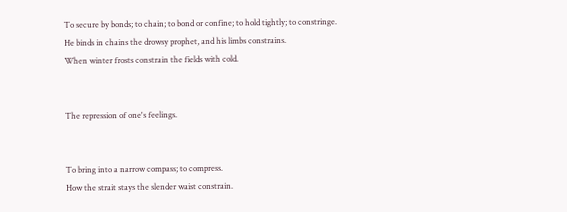To secure by bonds; to chain; to bond or confine; to hold tightly; to constringe.
He binds in chains the drowsy prophet, and his limbs constrains.
When winter frosts constrain the fields with cold.


The repression of one's feelings.


To bring into a narrow compass; to compress.
How the strait stays the slender waist constrain.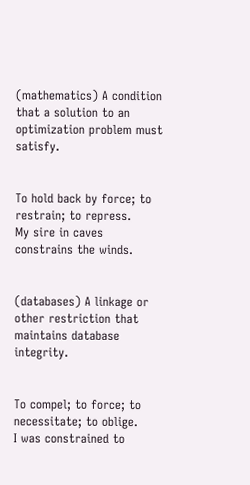(mathematics) A condition that a solution to an optimization problem must satisfy.


To hold back by force; to restrain; to repress.
My sire in caves constrains the winds.


(databases) A linkage or other restriction that maintains database integrity.


To compel; to force; to necessitate; to oblige.
I was constrained to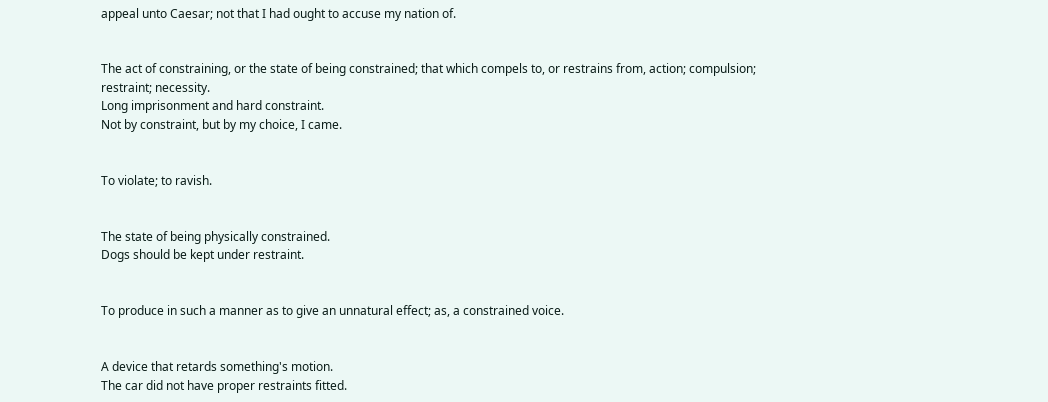appeal unto Caesar; not that I had ought to accuse my nation of.


The act of constraining, or the state of being constrained; that which compels to, or restrains from, action; compulsion; restraint; necessity.
Long imprisonment and hard constraint.
Not by constraint, but by my choice, I came.


To violate; to ravish.


The state of being physically constrained.
Dogs should be kept under restraint.


To produce in such a manner as to give an unnatural effect; as, a constrained voice.


A device that retards something's motion.
The car did not have proper restraints fitted.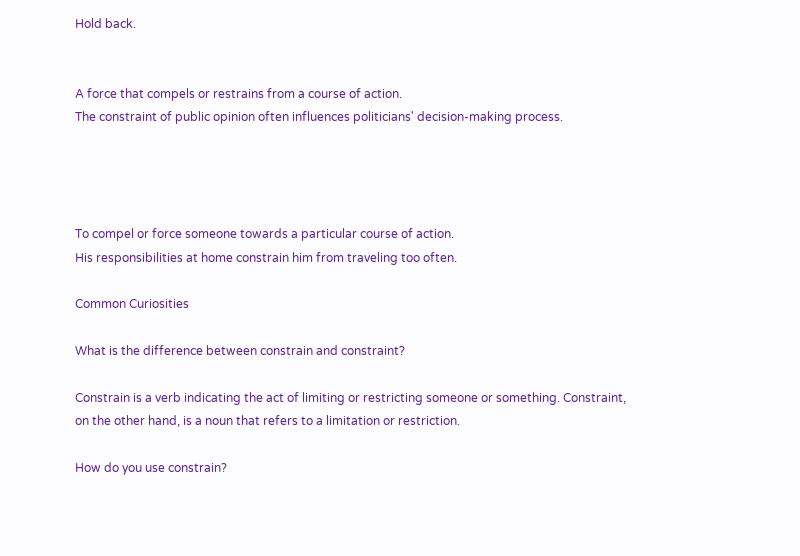Hold back.


A force that compels or restrains from a course of action.
The constraint of public opinion often influences politicians' decision-making process.




To compel or force someone towards a particular course of action.
His responsibilities at home constrain him from traveling too often.

Common Curiosities

What is the difference between constrain and constraint?

Constrain is a verb indicating the act of limiting or restricting someone or something. Constraint, on the other hand, is a noun that refers to a limitation or restriction.

How do you use constrain?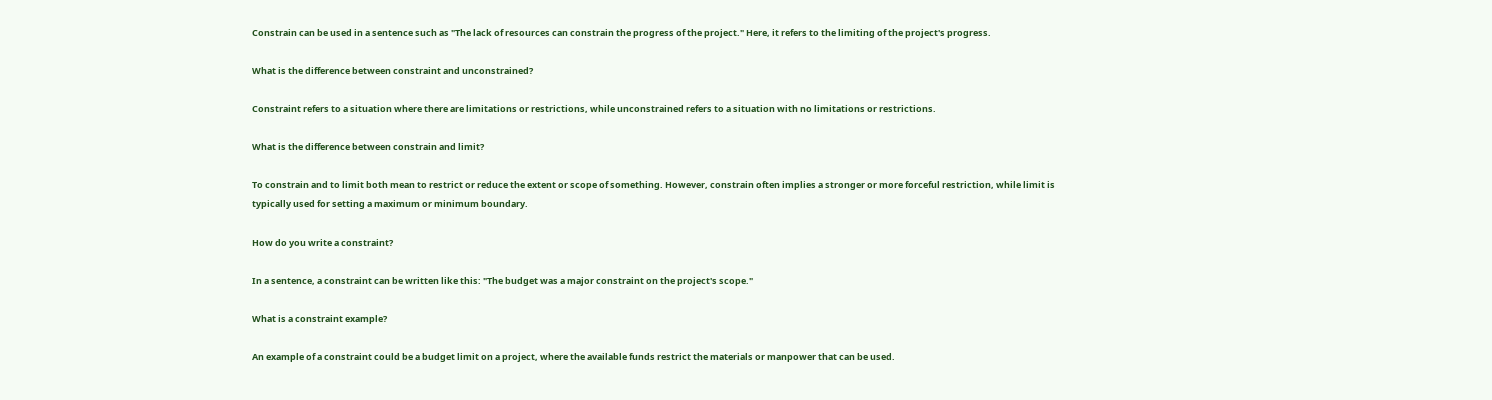Constrain can be used in a sentence such as "The lack of resources can constrain the progress of the project." Here, it refers to the limiting of the project's progress.

What is the difference between constraint and unconstrained?

Constraint refers to a situation where there are limitations or restrictions, while unconstrained refers to a situation with no limitations or restrictions.

What is the difference between constrain and limit?

To constrain and to limit both mean to restrict or reduce the extent or scope of something. However, constrain often implies a stronger or more forceful restriction, while limit is typically used for setting a maximum or minimum boundary.

How do you write a constraint?

In a sentence, a constraint can be written like this: "The budget was a major constraint on the project's scope."

What is a constraint example?

An example of a constraint could be a budget limit on a project, where the available funds restrict the materials or manpower that can be used.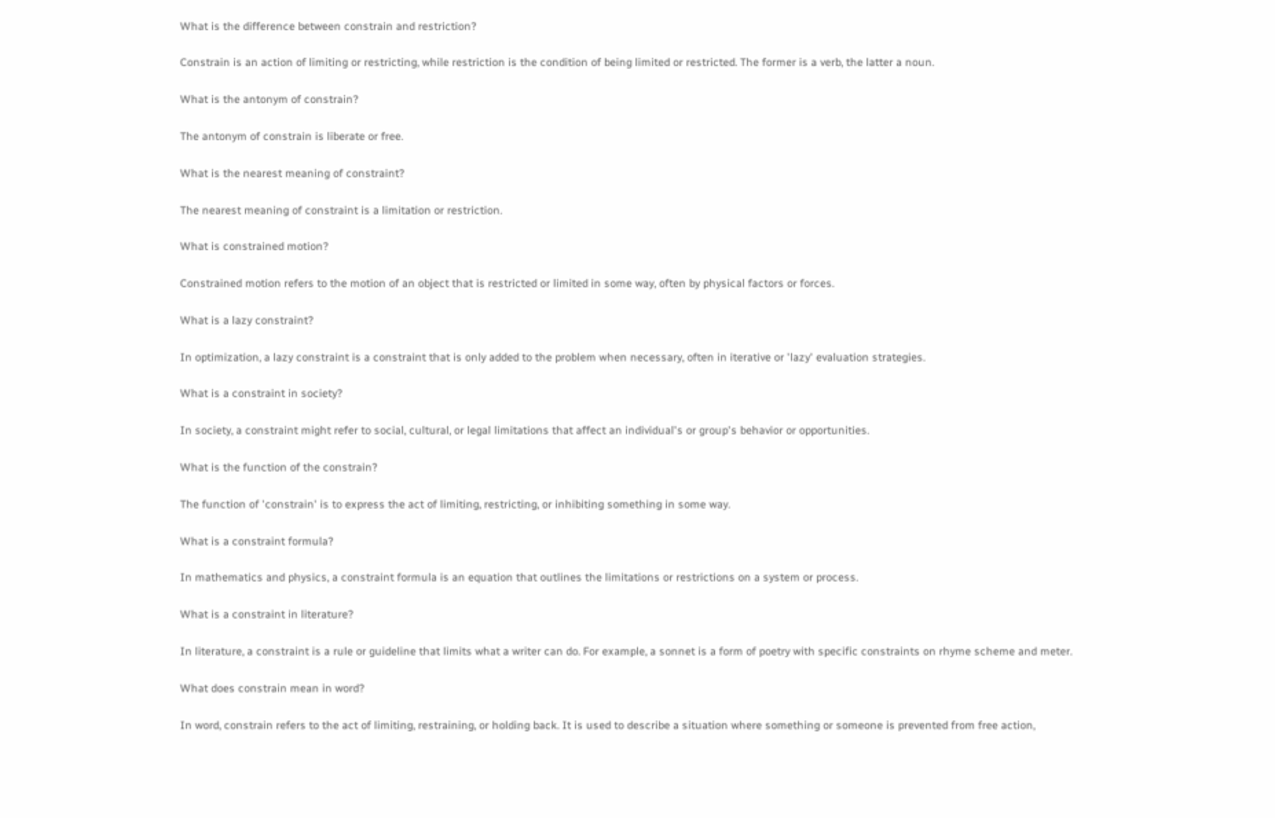What is the difference between constrain and restriction?

Constrain is an action of limiting or restricting, while restriction is the condition of being limited or restricted. The former is a verb, the latter a noun.

What is the antonym of constrain?

The antonym of constrain is liberate or free.

What is the nearest meaning of constraint?

The nearest meaning of constraint is a limitation or restriction.

What is constrained motion?

Constrained motion refers to the motion of an object that is restricted or limited in some way, often by physical factors or forces.

What is a lazy constraint?

In optimization, a lazy constraint is a constraint that is only added to the problem when necessary, often in iterative or 'lazy' evaluation strategies.

What is a constraint in society?

In society, a constraint might refer to social, cultural, or legal limitations that affect an individual's or group's behavior or opportunities.

What is the function of the constrain?

The function of 'constrain' is to express the act of limiting, restricting, or inhibiting something in some way.

What is a constraint formula?

In mathematics and physics, a constraint formula is an equation that outlines the limitations or restrictions on a system or process.

What is a constraint in literature?

In literature, a constraint is a rule or guideline that limits what a writer can do. For example, a sonnet is a form of poetry with specific constraints on rhyme scheme and meter.

What does constrain mean in word?

In word, constrain refers to the act of limiting, restraining, or holding back. It is used to describe a situation where something or someone is prevented from free action,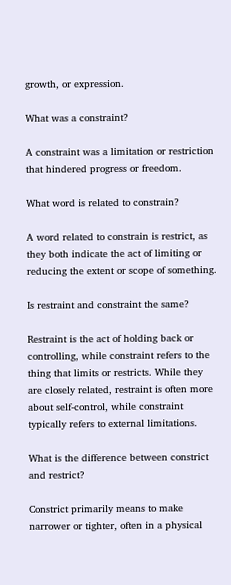growth, or expression.

What was a constraint?

A constraint was a limitation or restriction that hindered progress or freedom.

What word is related to constrain?

A word related to constrain is restrict, as they both indicate the act of limiting or reducing the extent or scope of something.

Is restraint and constraint the same?

Restraint is the act of holding back or controlling, while constraint refers to the thing that limits or restricts. While they are closely related, restraint is often more about self-control, while constraint typically refers to external limitations.

What is the difference between constrict and restrict?

Constrict primarily means to make narrower or tighter, often in a physical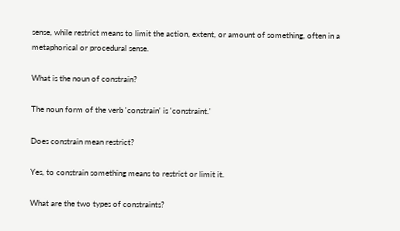sense, while restrict means to limit the action, extent, or amount of something, often in a metaphorical or procedural sense.

What is the noun of constrain?

The noun form of the verb 'constrain' is 'constraint.'

Does constrain mean restrict?

Yes, to constrain something means to restrict or limit it.

What are the two types of constraints?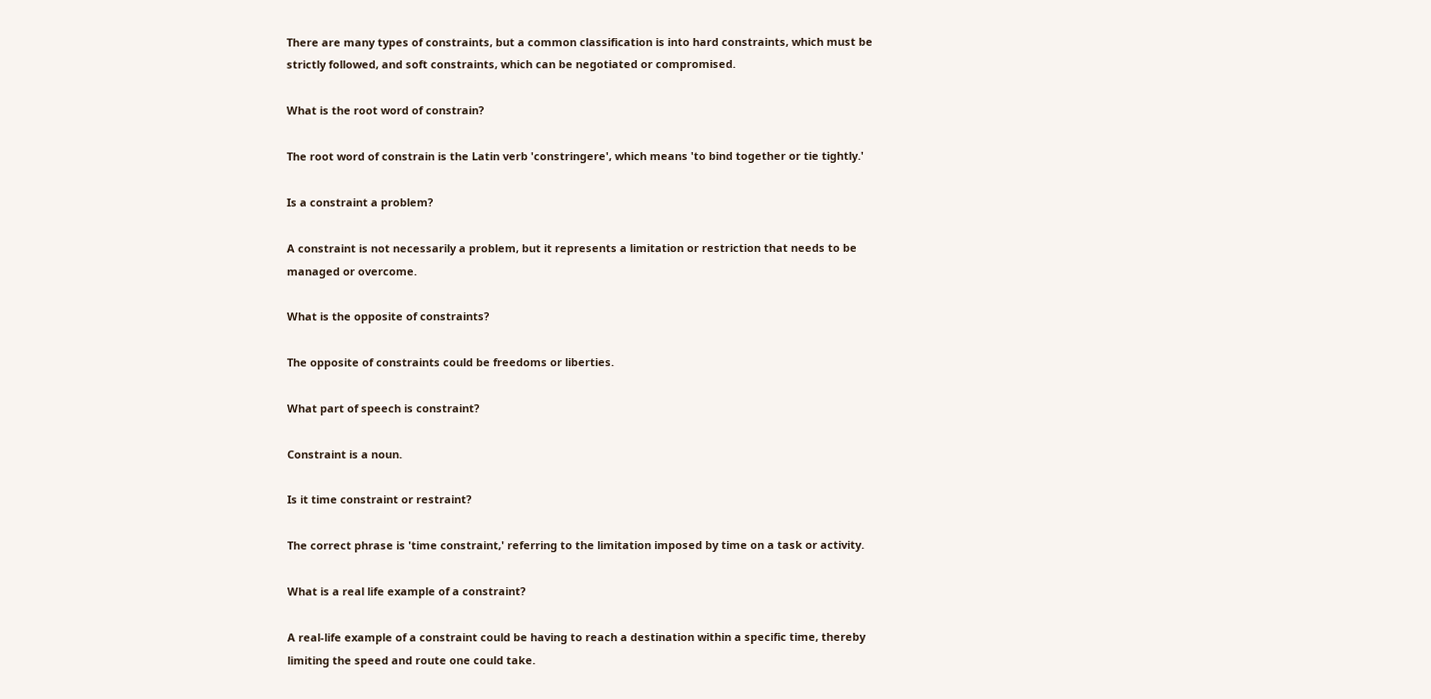There are many types of constraints, but a common classification is into hard constraints, which must be strictly followed, and soft constraints, which can be negotiated or compromised.

What is the root word of constrain?

The root word of constrain is the Latin verb 'constringere', which means 'to bind together or tie tightly.'

Is a constraint a problem?

A constraint is not necessarily a problem, but it represents a limitation or restriction that needs to be managed or overcome.

What is the opposite of constraints?

The opposite of constraints could be freedoms or liberties.

What part of speech is constraint?

Constraint is a noun.

Is it time constraint or restraint?

The correct phrase is 'time constraint,' referring to the limitation imposed by time on a task or activity.

What is a real life example of a constraint?

A real-life example of a constraint could be having to reach a destination within a specific time, thereby limiting the speed and route one could take.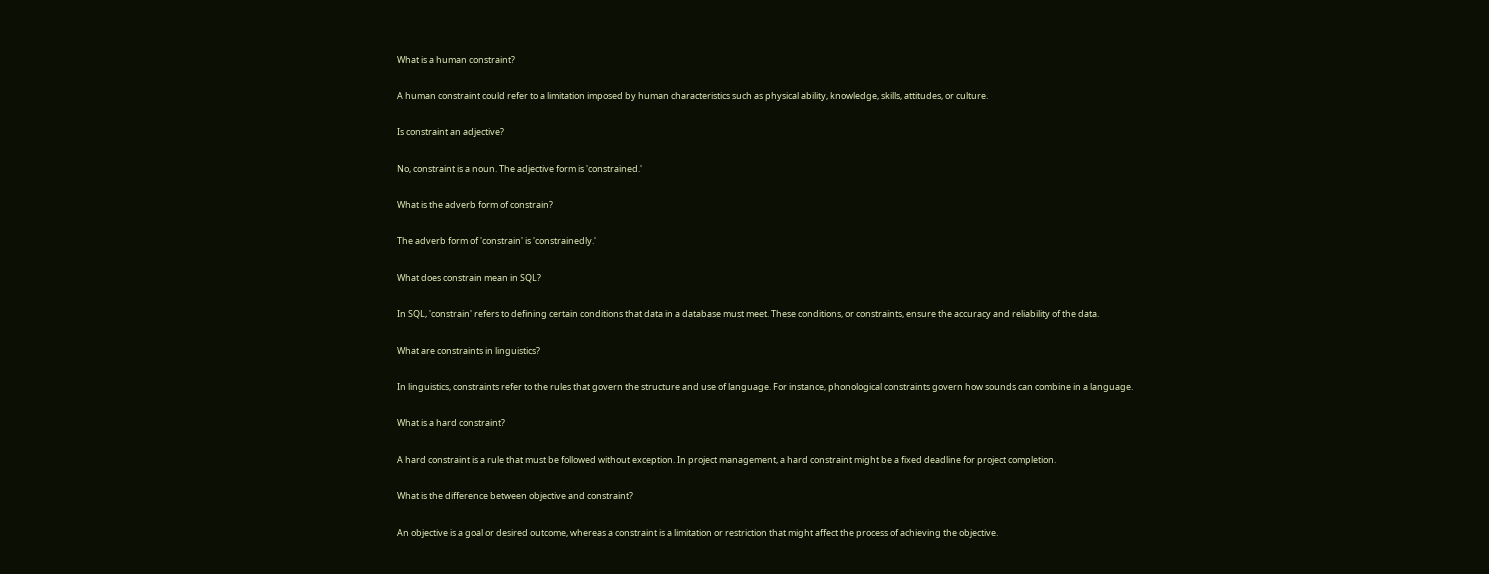What is a human constraint?

A human constraint could refer to a limitation imposed by human characteristics such as physical ability, knowledge, skills, attitudes, or culture.

Is constraint an adjective?

No, constraint is a noun. The adjective form is 'constrained.'

What is the adverb form of constrain?

The adverb form of 'constrain' is 'constrainedly.'

What does constrain mean in SQL?

In SQL, 'constrain' refers to defining certain conditions that data in a database must meet. These conditions, or constraints, ensure the accuracy and reliability of the data.

What are constraints in linguistics?

In linguistics, constraints refer to the rules that govern the structure and use of language. For instance, phonological constraints govern how sounds can combine in a language.

What is a hard constraint?

A hard constraint is a rule that must be followed without exception. In project management, a hard constraint might be a fixed deadline for project completion.

What is the difference between objective and constraint?

An objective is a goal or desired outcome, whereas a constraint is a limitation or restriction that might affect the process of achieving the objective.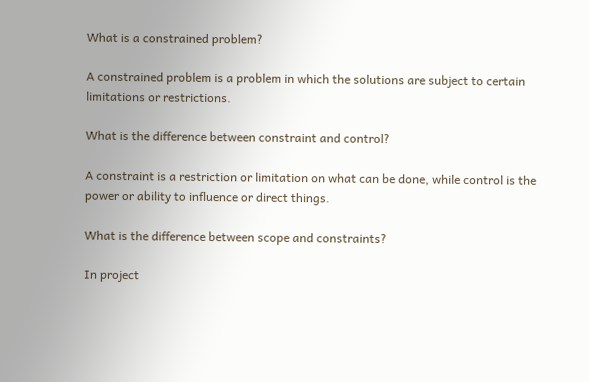What is a constrained problem?

A constrained problem is a problem in which the solutions are subject to certain limitations or restrictions.

What is the difference between constraint and control?

A constraint is a restriction or limitation on what can be done, while control is the power or ability to influence or direct things.

What is the difference between scope and constraints?

In project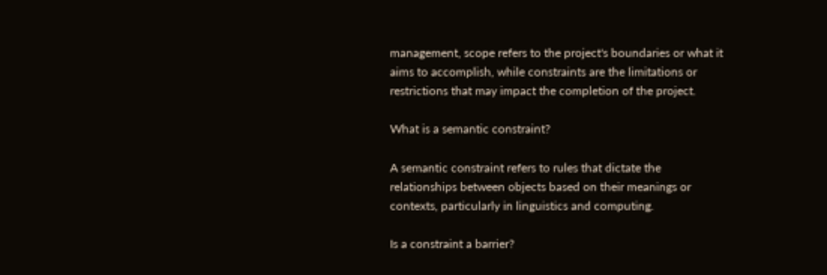management, scope refers to the project's boundaries or what it aims to accomplish, while constraints are the limitations or restrictions that may impact the completion of the project.

What is a semantic constraint?

A semantic constraint refers to rules that dictate the relationships between objects based on their meanings or contexts, particularly in linguistics and computing.

Is a constraint a barrier?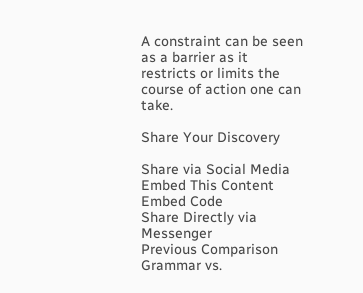A constraint can be seen as a barrier as it restricts or limits the course of action one can take.

Share Your Discovery

Share via Social Media
Embed This Content
Embed Code
Share Directly via Messenger
Previous Comparison
Grammar vs.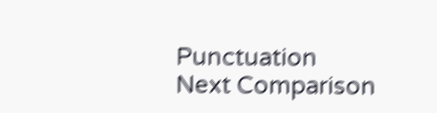Punctuation
Next Comparison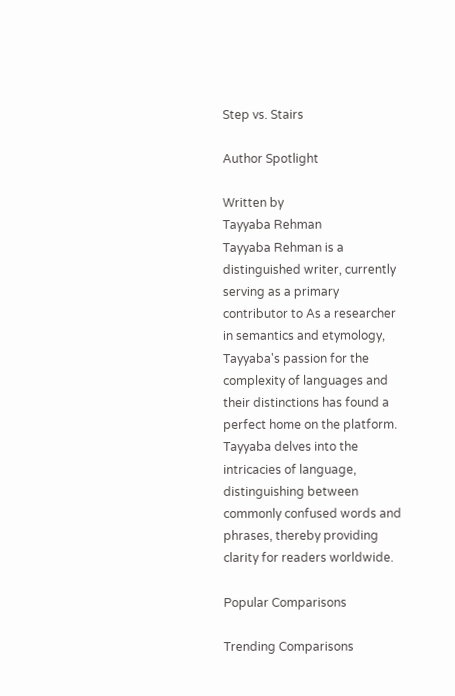Step vs. Stairs

Author Spotlight

Written by
Tayyaba Rehman
Tayyaba Rehman is a distinguished writer, currently serving as a primary contributor to As a researcher in semantics and etymology, Tayyaba's passion for the complexity of languages and their distinctions has found a perfect home on the platform. Tayyaba delves into the intricacies of language, distinguishing between commonly confused words and phrases, thereby providing clarity for readers worldwide.

Popular Comparisons

Trending Comparisons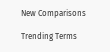New Comparisons

Trending Terms